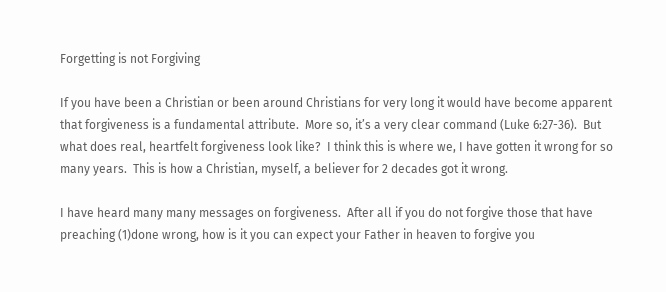Forgetting is not Forgiving

If you have been a Christian or been around Christians for very long it would have become apparent that forgiveness is a fundamental attribute.  More so, it’s a very clear command (Luke 6:27-36).  But what does real, heartfelt forgiveness look like?  I think this is where we, I have gotten it wrong for so many years.  This is how a Christian, myself, a believer for 2 decades got it wrong.

I have heard many many messages on forgiveness.  After all if you do not forgive those that have preaching (1)done wrong, how is it you can expect your Father in heaven to forgive you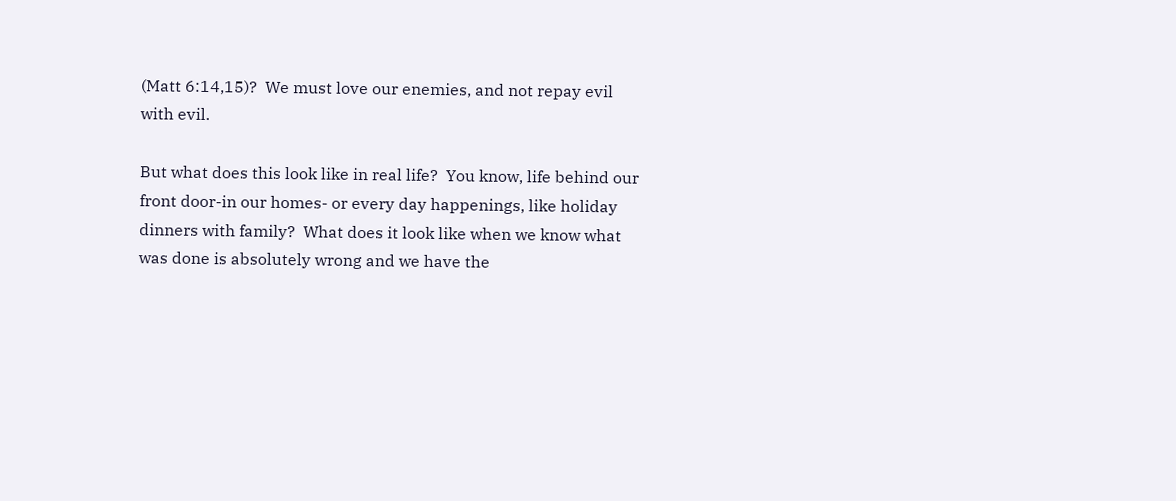(Matt 6:14,15)?  We must love our enemies, and not repay evil with evil.

But what does this look like in real life?  You know, life behind our front door-in our homes- or every day happenings, like holiday dinners with family?  What does it look like when we know what was done is absolutely wrong and we have the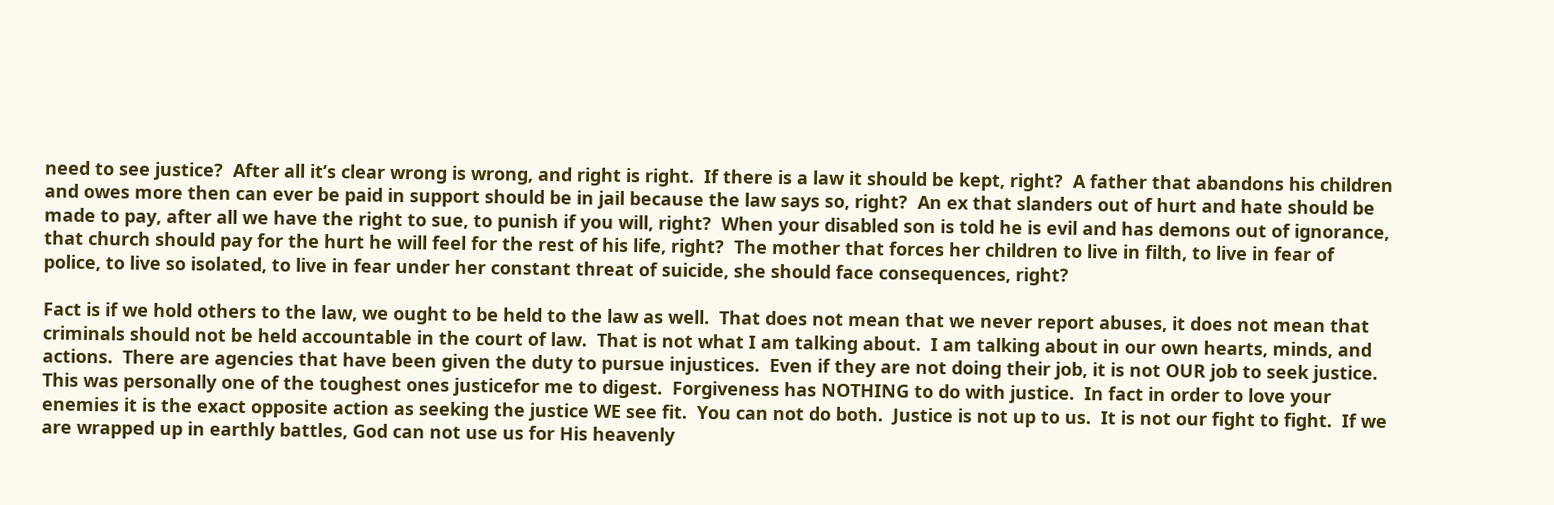need to see justice?  After all it’s clear wrong is wrong, and right is right.  If there is a law it should be kept, right?  A father that abandons his children and owes more then can ever be paid in support should be in jail because the law says so, right?  An ex that slanders out of hurt and hate should be made to pay, after all we have the right to sue, to punish if you will, right?  When your disabled son is told he is evil and has demons out of ignorance, that church should pay for the hurt he will feel for the rest of his life, right?  The mother that forces her children to live in filth, to live in fear of police, to live so isolated, to live in fear under her constant threat of suicide, she should face consequences, right?

Fact is if we hold others to the law, we ought to be held to the law as well.  That does not mean that we never report abuses, it does not mean that criminals should not be held accountable in the court of law.  That is not what I am talking about.  I am talking about in our own hearts, minds, and actions.  There are agencies that have been given the duty to pursue injustices.  Even if they are not doing their job, it is not OUR job to seek justice.  This was personally one of the toughest ones justicefor me to digest.  Forgiveness has NOTHING to do with justice.  In fact in order to love your enemies it is the exact opposite action as seeking the justice WE see fit.  You can not do both.  Justice is not up to us.  It is not our fight to fight.  If we are wrapped up in earthly battles, God can not use us for His heavenly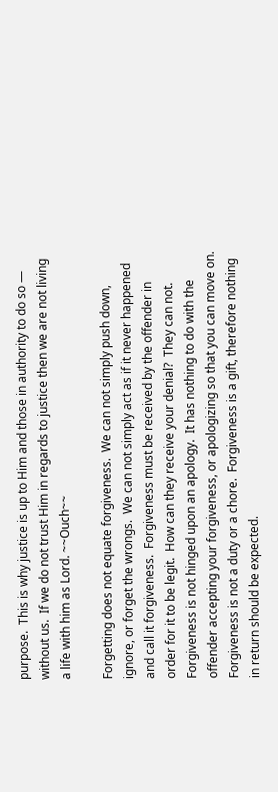purpose.  This is why justice is up to Him and those in authority to do so — without us.  If we do not trust Him in regards to justice then we are not living a life with him as Lord. ~~Ouch~~

Forgetting does not equate forgiveness.  We can not simply push down, ignore, or forget the wrongs.  We can not simply act as if it never happened and call it forgiveness.  Forgiveness must be received by the offender in order for it to be legit.  How can they receive your denial?  They can not.  Forgiveness is not hinged upon an apology.  It has nothing to do with the offender accepting your forgiveness, or apologizing so that you can move on.  Forgiveness is not a duty or a chore.  Forgiveness is a gift, therefore nothing in return should be expected.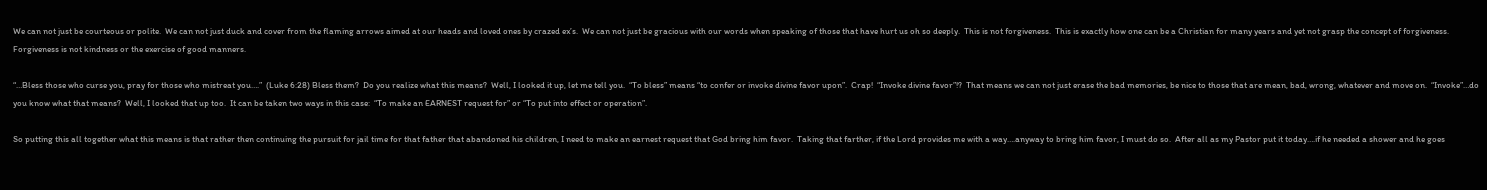We can not just be courteous or polite.  We can not just duck and cover from the flaming arrows aimed at our heads and loved ones by crazed ex’s.  We can not just be gracious with our words when speaking of those that have hurt us oh so deeply.  This is not forgiveness.  This is exactly how one can be a Christian for many years and yet not grasp the concept of forgiveness.  Forgiveness is not kindness or the exercise of good manners.

“…Bless those who curse you, pray for those who mistreat you….”  (Luke 6:28) Bless them?  Do you realize what this means?  Well, I looked it up, let me tell you.  “To bless” means “to confer or invoke divine favor upon”.  Crap!  “Invoke divine favor”!?  That means we can not just erase the bad memories, be nice to those that are mean, bad, wrong, whatever and move on.  “Invoke”…do you know what that means?  Well, I looked that up too.  It can be taken two ways in this case:  “To make an EARNEST request for” or “To put into effect or operation”.

So putting this all together what this means is that rather then continuing the pursuit for jail time for that father that abandoned his children, I need to make an earnest request that God bring him favor.  Taking that farther, if the Lord provides me with a way….anyway to bring him favor, I must do so.  After all as my Pastor put it today….if he needed a shower and he goes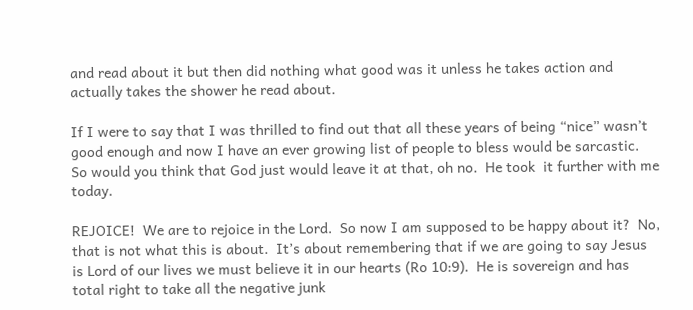and read about it but then did nothing what good was it unless he takes action and actually takes the shower he read about.

If I were to say that I was thrilled to find out that all these years of being “nice” wasn’t good enough and now I have an ever growing list of people to bless would be sarcastic.  So would you think that God just would leave it at that, oh no.  He took  it further with me today.

REJOICE!  We are to rejoice in the Lord.  So now I am supposed to be happy about it?  No, that is not what this is about.  It’s about remembering that if we are going to say Jesus is Lord of our lives we must believe it in our hearts (Ro 10:9).  He is sovereign and has total right to take all the negative junk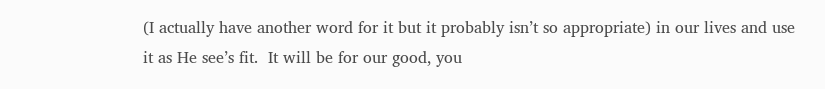(I actually have another word for it but it probably isn’t so appropriate) in our lives and use it as He see’s fit.  It will be for our good, you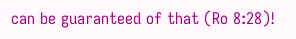can be guaranteed of that (Ro 8:28)!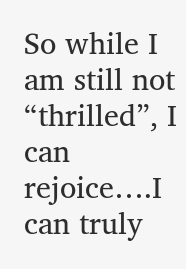So while I am still not “thrilled”, I can rejoice….I can truly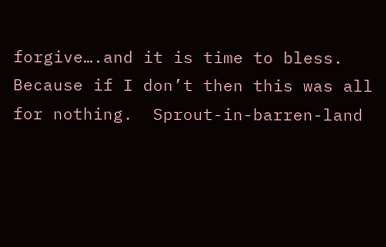forgive….and it is time to bless.  Because if I don’t then this was all for nothing.  Sprout-in-barren-land